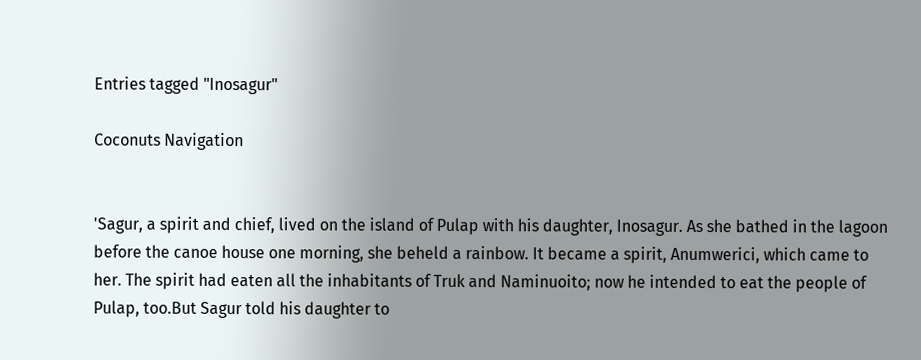Entries tagged "Inosagur"

Coconuts Navigation


'Sagur, a spirit and chief, lived on the island of Pulap with his daughter, Inosagur. As she bathed in the lagoon before the canoe house one morning, she beheld a rainbow. It became a spirit, Anumwerici, which came to her. The spirit had eaten all the inhabitants of Truk and Naminuoito; now he intended to eat the people of Pulap, too.But Sagur told his daughter to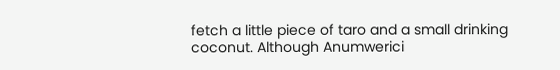fetch a little piece of taro and a small drinking coconut. Although Anumwerici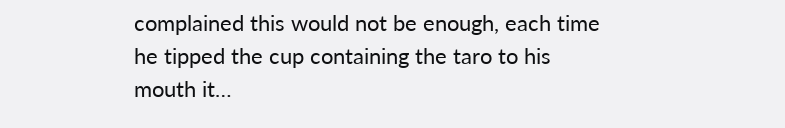complained this would not be enough, each time he tipped the cup containing the taro to his mouth it…